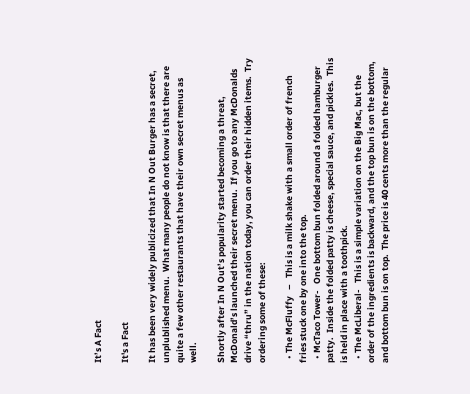It’s A Fact

It's a Fact

It has been very widely publicized that In N Out Burger has a secret, unplublished menu.  What many people do not know is that there are quite a few other restaurants that have their own secret menus as well.

Shortly after In N Out’s popularity started becoming a threat, McDonald’s launched their secret menu.  If you go to any McDonalds drive “thru” in the nation today, you can order their hidden items.  Try ordering some of these:

  • The McFluffy   –   This is a milk shake with a small order of french fries stuck one by one into the top.
  • McTaco Tower-   One bottom bun folded around a folded hamburger patty.  Inside the folded patty is cheese, special sauce, and pickles.  This is held in place with a toothpick.
  • The McLiberal-   This is a simple variation on the Big Mac, but the order of the ingredients is backward, and the top bun is on the bottom, and bottom bun is on top.  The price is 40 cents more than the regular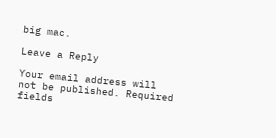big mac.

Leave a Reply

Your email address will not be published. Required fields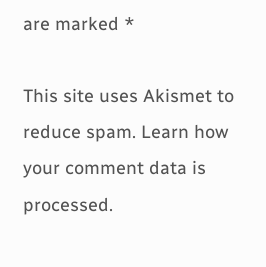are marked *

This site uses Akismet to reduce spam. Learn how your comment data is processed.